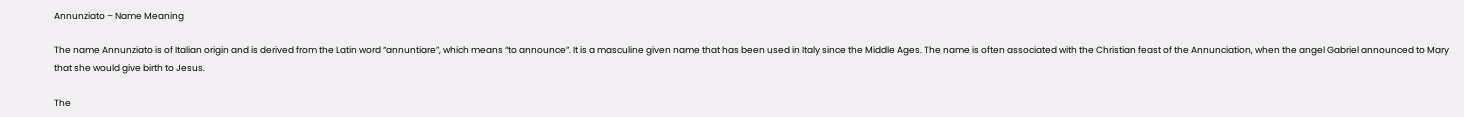Annunziato – Name Meaning

The name Annunziato is of Italian origin and is derived from the Latin word “annuntiare”, which means “to announce”. It is a masculine given name that has been used in Italy since the Middle Ages. The name is often associated with the Christian feast of the Annunciation, when the angel Gabriel announced to Mary that she would give birth to Jesus.

The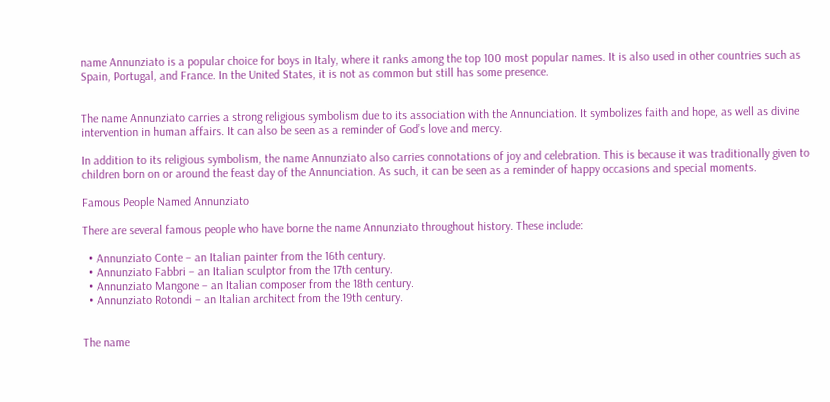name Annunziato is a popular choice for boys in Italy, where it ranks among the top 100 most popular names. It is also used in other countries such as Spain, Portugal, and France. In the United States, it is not as common but still has some presence.


The name Annunziato carries a strong religious symbolism due to its association with the Annunciation. It symbolizes faith and hope, as well as divine intervention in human affairs. It can also be seen as a reminder of God’s love and mercy.

In addition to its religious symbolism, the name Annunziato also carries connotations of joy and celebration. This is because it was traditionally given to children born on or around the feast day of the Annunciation. As such, it can be seen as a reminder of happy occasions and special moments.

Famous People Named Annunziato

There are several famous people who have borne the name Annunziato throughout history. These include:

  • Annunziato Conte – an Italian painter from the 16th century.
  • Annunziato Fabbri – an Italian sculptor from the 17th century.
  • Annunziato Mangone – an Italian composer from the 18th century.
  • Annunziato Rotondi – an Italian architect from the 19th century.


The name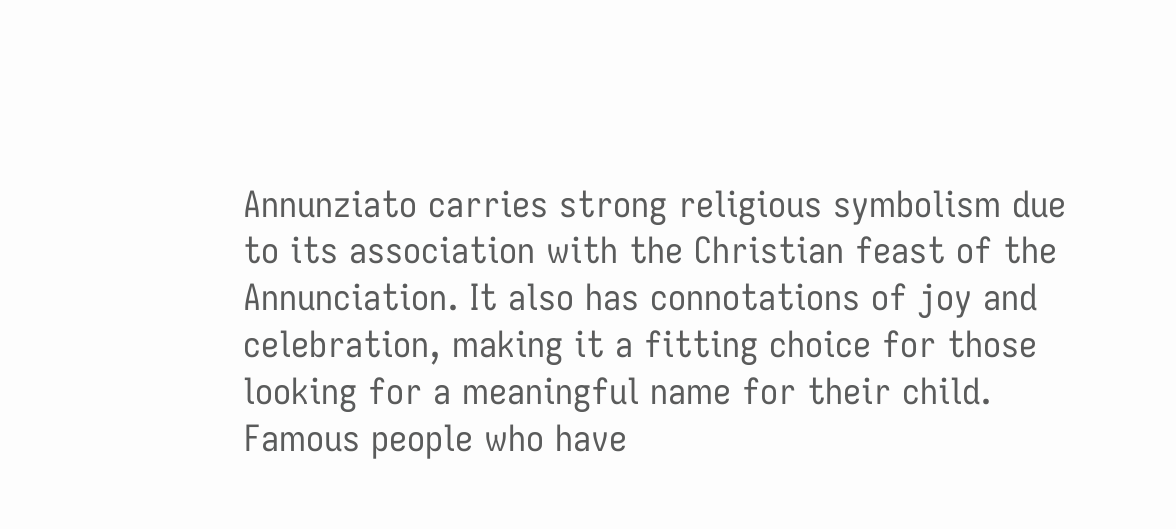Annunziato carries strong religious symbolism due to its association with the Christian feast of the Annunciation. It also has connotations of joy and celebration, making it a fitting choice for those looking for a meaningful name for their child. Famous people who have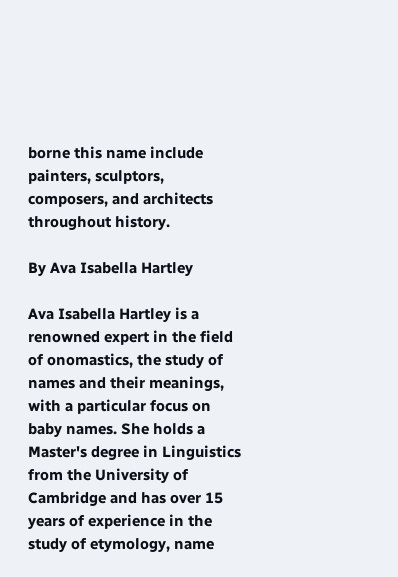borne this name include painters, sculptors, composers, and architects throughout history.

By Ava Isabella Hartley

Ava Isabella Hartley is a renowned expert in the field of onomastics, the study of names and their meanings, with a particular focus on baby names. She holds a Master's degree in Linguistics from the University of Cambridge and has over 15 years of experience in the study of etymology, name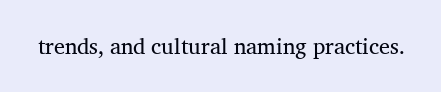trends, and cultural naming practices.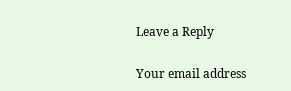Leave a Reply

Your email address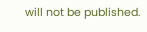will not be published.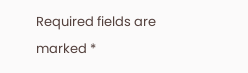Required fields are marked *